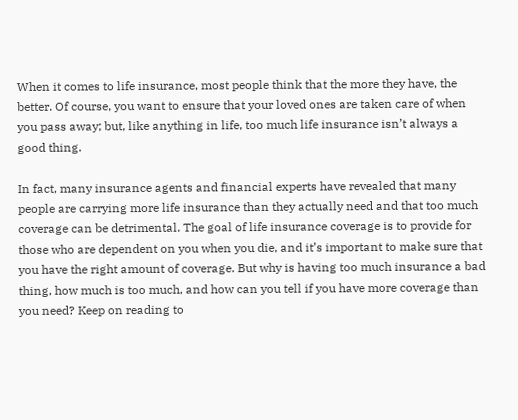When it comes to life insurance, most people think that the more they have, the better. Of course, you want to ensure that your loved ones are taken care of when you pass away; but, like anything in life, too much life insurance isn’t always a good thing.

In fact, many insurance agents and financial experts have revealed that many people are carrying more life insurance than they actually need and that too much coverage can be detrimental. The goal of life insurance coverage is to provide for those who are dependent on you when you die, and it’s important to make sure that you have the right amount of coverage. But why is having too much insurance a bad thing, how much is too much, and how can you tell if you have more coverage than you need? Keep on reading to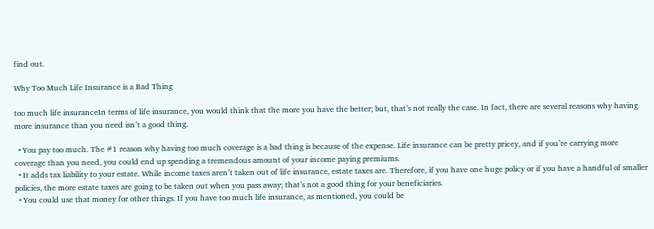find out.

Why Too Much Life Insurance is a Bad Thing

too much life insuranceIn terms of life insurance, you would think that the more you have the better; but, that’s not really the case. In fact, there are several reasons why having more insurance than you need isn’t a good thing.

  • You pay too much. The #1 reason why having too much coverage is a bad thing is because of the expense. Life insurance can be pretty pricey, and if you’re carrying more coverage than you need, you could end up spending a tremendous amount of your income paying premiums.
  • It adds tax liability to your estate. While income taxes aren’t taken out of life insurance, estate taxes are. Therefore, if you have one huge policy or if you have a handful of smaller policies, the more estate taxes are going to be taken out when you pass away; that’s not a good thing for your beneficiaries.
  • You could use that money for other things. If you have too much life insurance, as mentioned, you could be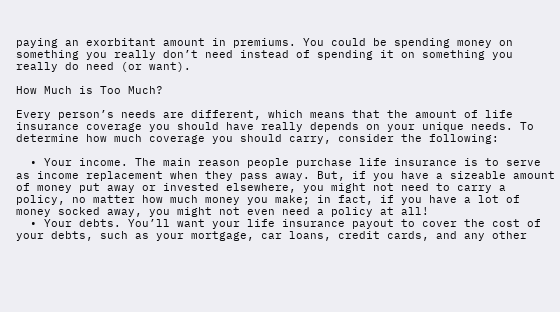paying an exorbitant amount in premiums. You could be spending money on something you really don’t need instead of spending it on something you really do need (or want).

How Much is Too Much?

Every person’s needs are different, which means that the amount of life insurance coverage you should have really depends on your unique needs. To determine how much coverage you should carry, consider the following:

  • Your income. The main reason people purchase life insurance is to serve as income replacement when they pass away. But, if you have a sizeable amount of money put away or invested elsewhere, you might not need to carry a policy, no matter how much money you make; in fact, if you have a lot of money socked away, you might not even need a policy at all!
  • Your debts. You’ll want your life insurance payout to cover the cost of your debts, such as your mortgage, car loans, credit cards, and any other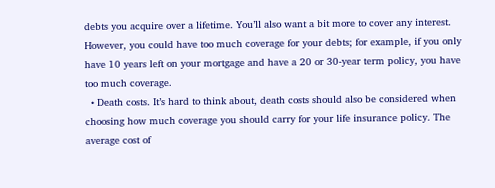debts you acquire over a lifetime. You’ll also want a bit more to cover any interest. However, you could have too much coverage for your debts; for example, if you only have 10 years left on your mortgage and have a 20 or 30-year term policy, you have too much coverage.
  • Death costs. It’s hard to think about, death costs should also be considered when choosing how much coverage you should carry for your life insurance policy. The average cost of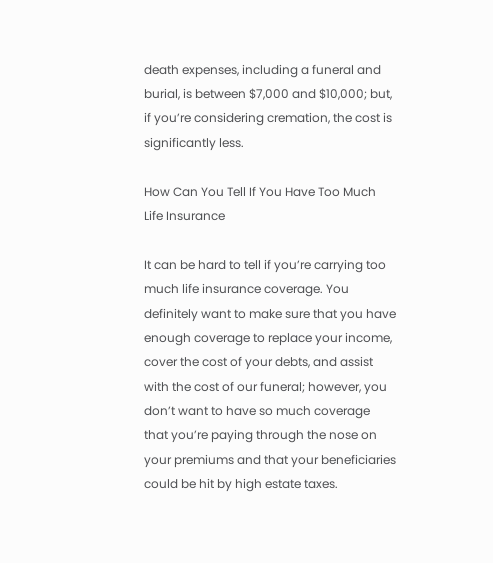death expenses, including a funeral and burial, is between $7,000 and $10,000; but, if you’re considering cremation, the cost is significantly less.

How Can You Tell If You Have Too Much Life Insurance

It can be hard to tell if you’re carrying too much life insurance coverage. You definitely want to make sure that you have enough coverage to replace your income, cover the cost of your debts, and assist with the cost of our funeral; however, you don’t want to have so much coverage that you’re paying through the nose on your premiums and that your beneficiaries could be hit by high estate taxes.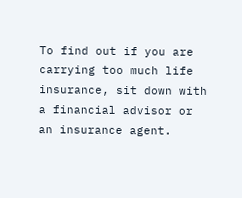To find out if you are carrying too much life insurance, sit down with a financial advisor or an insurance agent.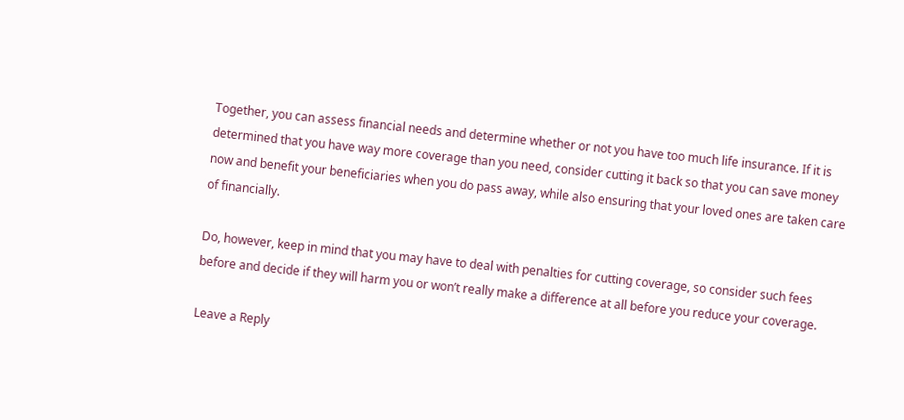Together, you can assess financial needs and determine whether or not you have too much life insurance. If it is determined that you have way more coverage than you need, consider cutting it back so that you can save money now and benefit your beneficiaries when you do pass away, while also ensuring that your loved ones are taken care of financially.

Do, however, keep in mind that you may have to deal with penalties for cutting coverage, so consider such fees before and decide if they will harm you or won’t really make a difference at all before you reduce your coverage.

Leave a Reply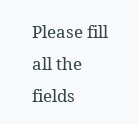Please fill all the fields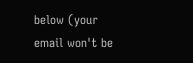below (your email won't be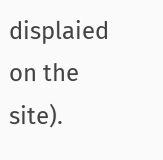displaied on the site).